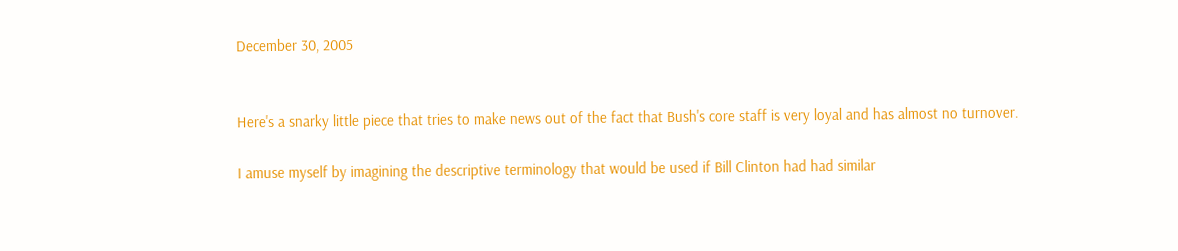December 30, 2005


Here's a snarky little piece that tries to make news out of the fact that Bush's core staff is very loyal and has almost no turnover.

I amuse myself by imagining the descriptive terminology that would be used if Bill Clinton had had similar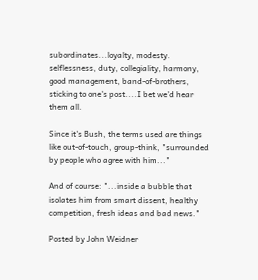subordinates...loyalty, modesty. selflessness, duty, collegiality, harmony, good management, band-of-brothers, sticking to one's post....I bet we'd hear them all.

Since it's Bush, the terms used are things like out-of-touch, group-think, "surrounded by people who agree with him..."

And of course: "...inside a bubble that isolates him from smart dissent, healthy competition, fresh ideas and bad news."

Posted by John Weidner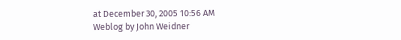at December 30, 2005 10:56 AM
Weblog by John Weidner